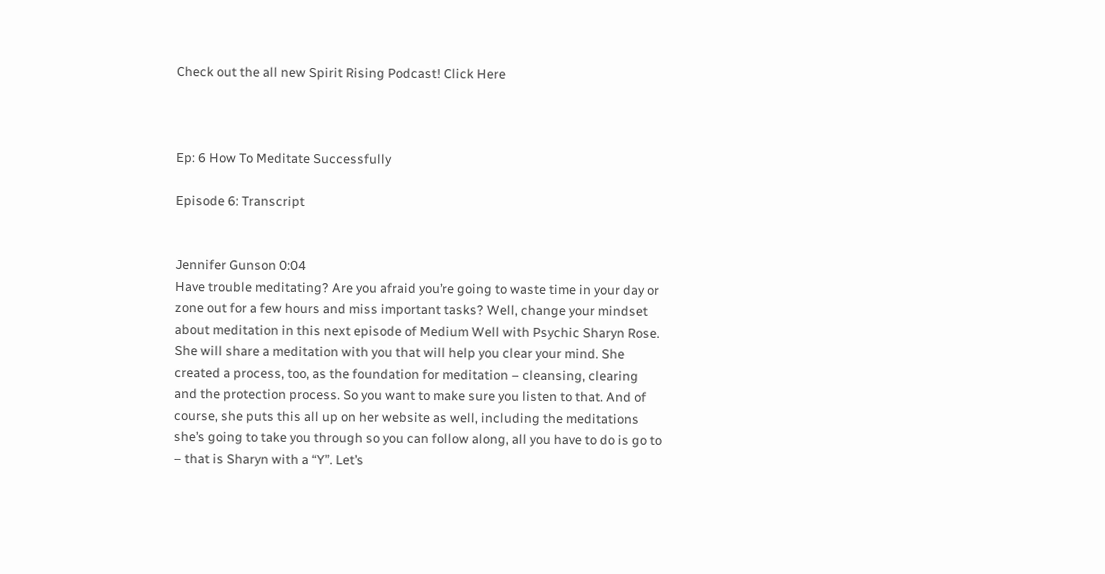Check out the all new Spirit Rising Podcast! Click Here



Ep: 6 How To Meditate Successfully

Episode 6: Transcript


Jennifer Gunson 0:04
Have trouble meditating? Are you afraid you’re going to waste time in your day or zone out for a few hours and miss important tasks? Well, change your mindset about meditation in this next episode of Medium Well with Psychic Sharyn Rose. She will share a meditation with you that will help you clear your mind. She created a process, too, as the foundation for meditation – cleansing, clearing and the protection process. So you want to make sure you listen to that. And of course, she puts this all up on her website as well, including the meditations she’s going to take you through so you can follow along, all you have to do is go to – that is Sharyn with a “Y”. Let’s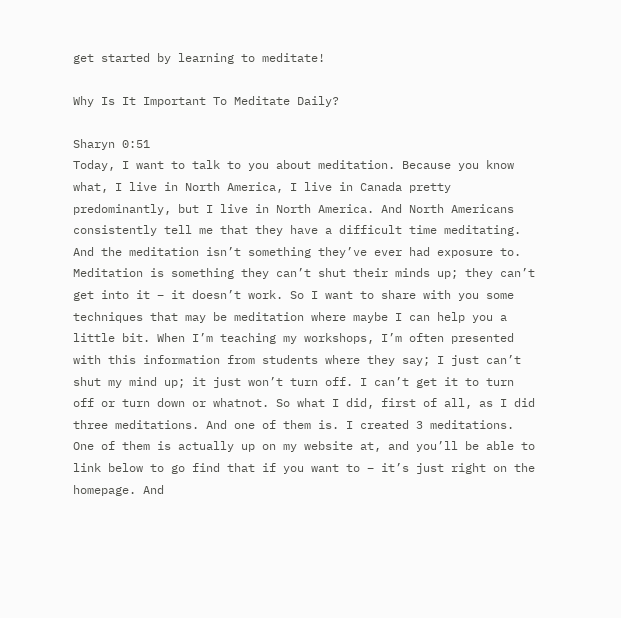get started by learning to meditate!

Why Is It Important To Meditate Daily?

Sharyn 0:51
Today, I want to talk to you about meditation. Because you know what, I live in North America, I live in Canada pretty predominantly, but I live in North America. And North Americans consistently tell me that they have a difficult time meditating. And the meditation isn’t something they’ve ever had exposure to. Meditation is something they can’t shut their minds up; they can’t get into it – it doesn’t work. So I want to share with you some techniques that may be meditation where maybe I can help you a little bit. When I’m teaching my workshops, I’m often presented with this information from students where they say; I just can’t shut my mind up; it just won’t turn off. I can’t get it to turn off or turn down or whatnot. So what I did, first of all, as I did three meditations. And one of them is. I created 3 meditations. One of them is actually up on my website at, and you’ll be able to link below to go find that if you want to – it’s just right on the homepage. And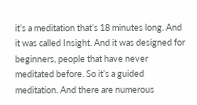it’s a meditation that’s 18 minutes long. And it was called Insight. And it was designed for beginners, people that have never meditated before. So it’s a guided meditation. And there are numerous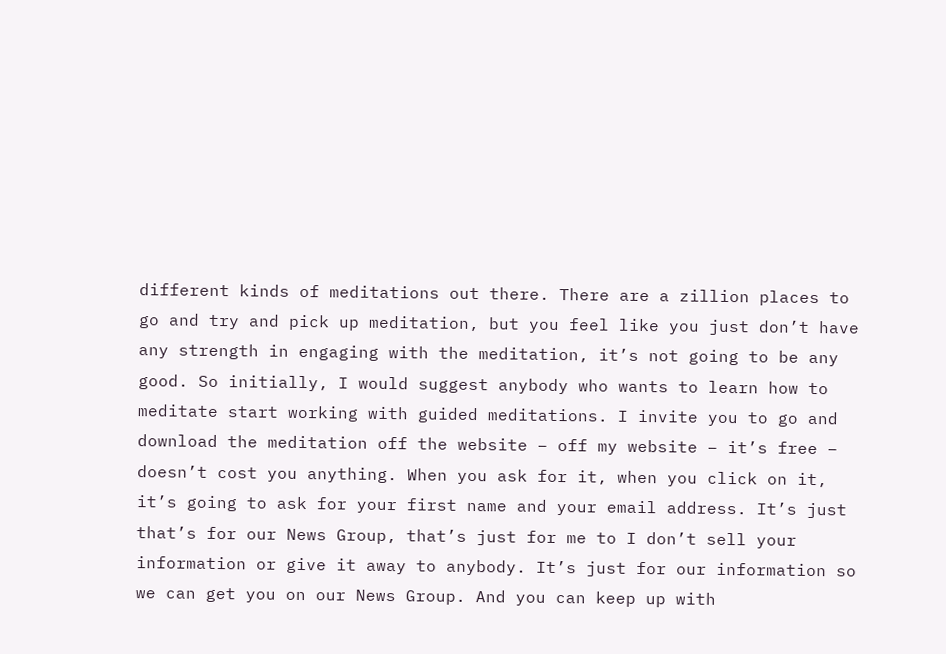different kinds of meditations out there. There are a zillion places to go and try and pick up meditation, but you feel like you just don’t have any strength in engaging with the meditation, it’s not going to be any good. So initially, I would suggest anybody who wants to learn how to meditate start working with guided meditations. I invite you to go and download the meditation off the website – off my website – it’s free – doesn’t cost you anything. When you ask for it, when you click on it, it’s going to ask for your first name and your email address. It’s just that’s for our News Group, that’s just for me to I don’t sell your information or give it away to anybody. It’s just for our information so we can get you on our News Group. And you can keep up with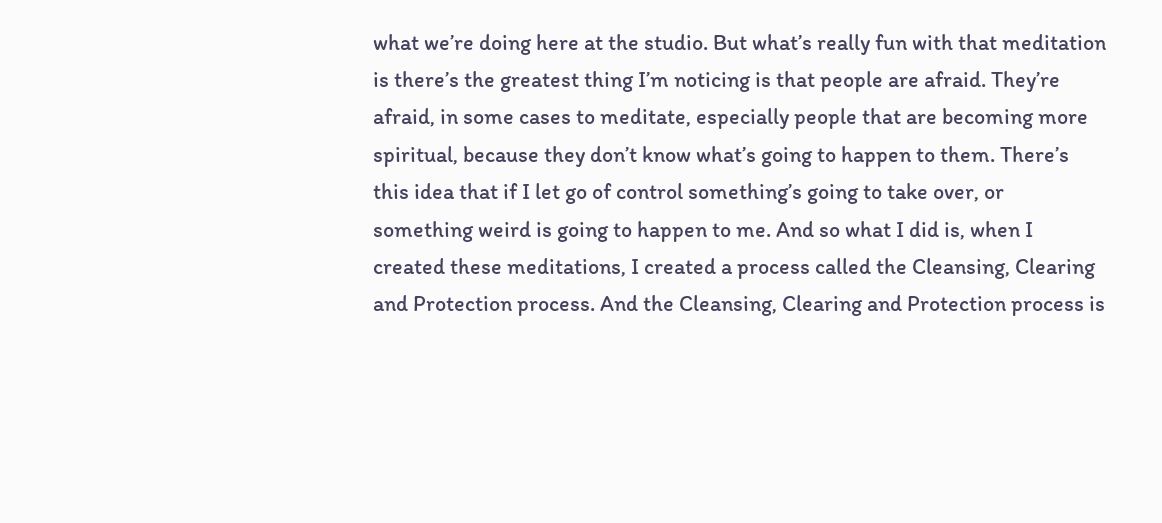what we’re doing here at the studio. But what’s really fun with that meditation is there’s the greatest thing I’m noticing is that people are afraid. They’re afraid, in some cases to meditate, especially people that are becoming more spiritual, because they don’t know what’s going to happen to them. There’s this idea that if I let go of control something’s going to take over, or something weird is going to happen to me. And so what I did is, when I created these meditations, I created a process called the Cleansing, Clearing and Protection process. And the Cleansing, Clearing and Protection process is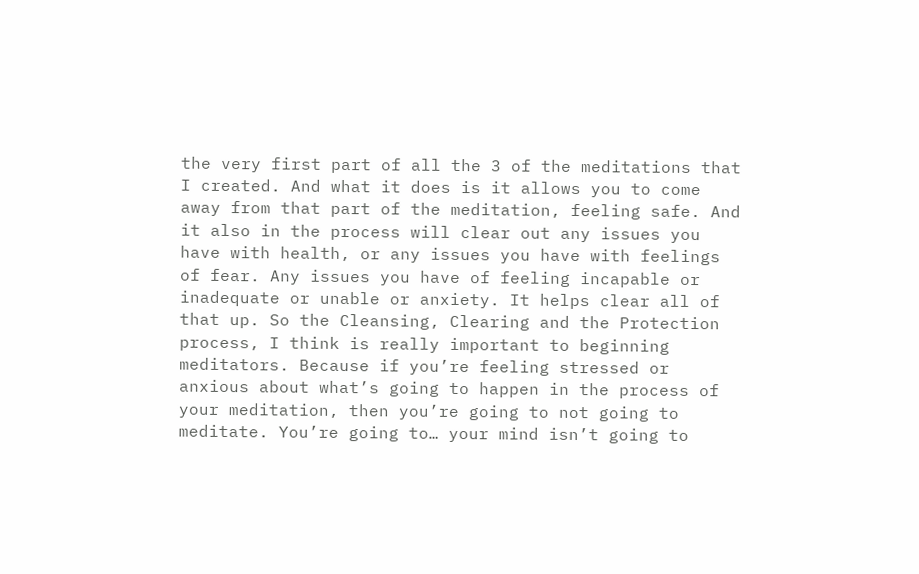the very first part of all the 3 of the meditations that I created. And what it does is it allows you to come away from that part of the meditation, feeling safe. And it also in the process will clear out any issues you have with health, or any issues you have with feelings of fear. Any issues you have of feeling incapable or inadequate or unable or anxiety. It helps clear all of that up. So the Cleansing, Clearing and the Protection process, I think is really important to beginning meditators. Because if you’re feeling stressed or anxious about what’s going to happen in the process of your meditation, then you’re going to not going to meditate. You’re going to… your mind isn’t going to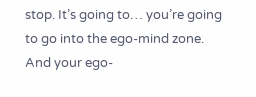stop. It’s going to… you’re going to go into the ego-mind zone. And your ego-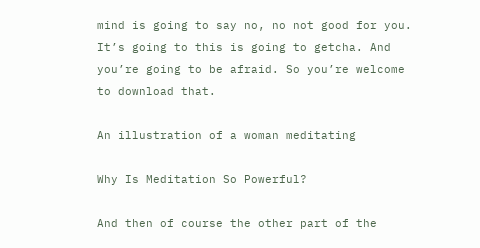mind is going to say no, no not good for you. It’s going to this is going to getcha. And you’re going to be afraid. So you’re welcome to download that.

An illustration of a woman meditating

Why Is Meditation So Powerful?

And then of course the other part of the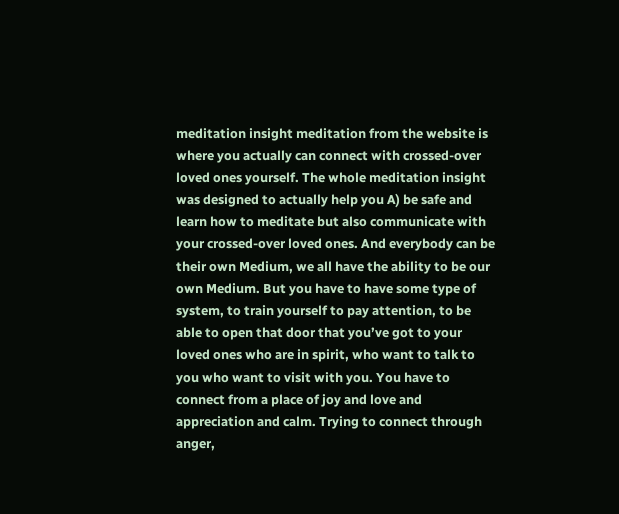meditation insight meditation from the website is where you actually can connect with crossed-over loved ones yourself. The whole meditation insight was designed to actually help you A) be safe and learn how to meditate but also communicate with your crossed-over loved ones. And everybody can be their own Medium, we all have the ability to be our own Medium. But you have to have some type of system, to train yourself to pay attention, to be able to open that door that you’ve got to your loved ones who are in spirit, who want to talk to you who want to visit with you. You have to connect from a place of joy and love and appreciation and calm. Trying to connect through anger,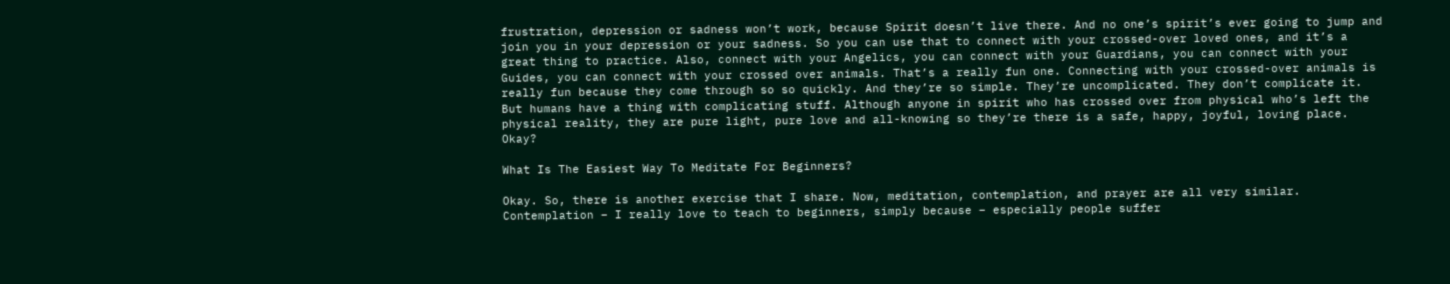frustration, depression or sadness won’t work, because Spirit doesn’t live there. And no one’s spirit’s ever going to jump and join you in your depression or your sadness. So you can use that to connect with your crossed-over loved ones, and it’s a great thing to practice. Also, connect with your Angelics, you can connect with your Guardians, you can connect with your Guides, you can connect with your crossed over animals. That’s a really fun one. Connecting with your crossed-over animals is really fun because they come through so so quickly. And they’re so simple. They’re uncomplicated. They don’t complicate it. But humans have a thing with complicating stuff. Although anyone in spirit who has crossed over from physical who’s left the physical reality, they are pure light, pure love and all-knowing so they’re there is a safe, happy, joyful, loving place. Okay?

What Is The Easiest Way To Meditate For Beginners?

Okay. So, there is another exercise that I share. Now, meditation, contemplation, and prayer are all very similar. Contemplation – I really love to teach to beginners, simply because – especially people suffer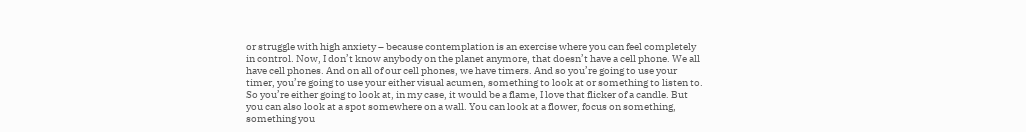or struggle with high anxiety – because contemplation is an exercise where you can feel completely in control. Now, I don’t know anybody on the planet anymore, that doesn’t have a cell phone. We all have cell phones. And on all of our cell phones, we have timers. And so you’re going to use your timer, you’re going to use your either visual acumen, something to look at or something to listen to. So you’re either going to look at, in my case, it would be a flame, I love that flicker of a candle. But you can also look at a spot somewhere on a wall. You can look at a flower, focus on something, something you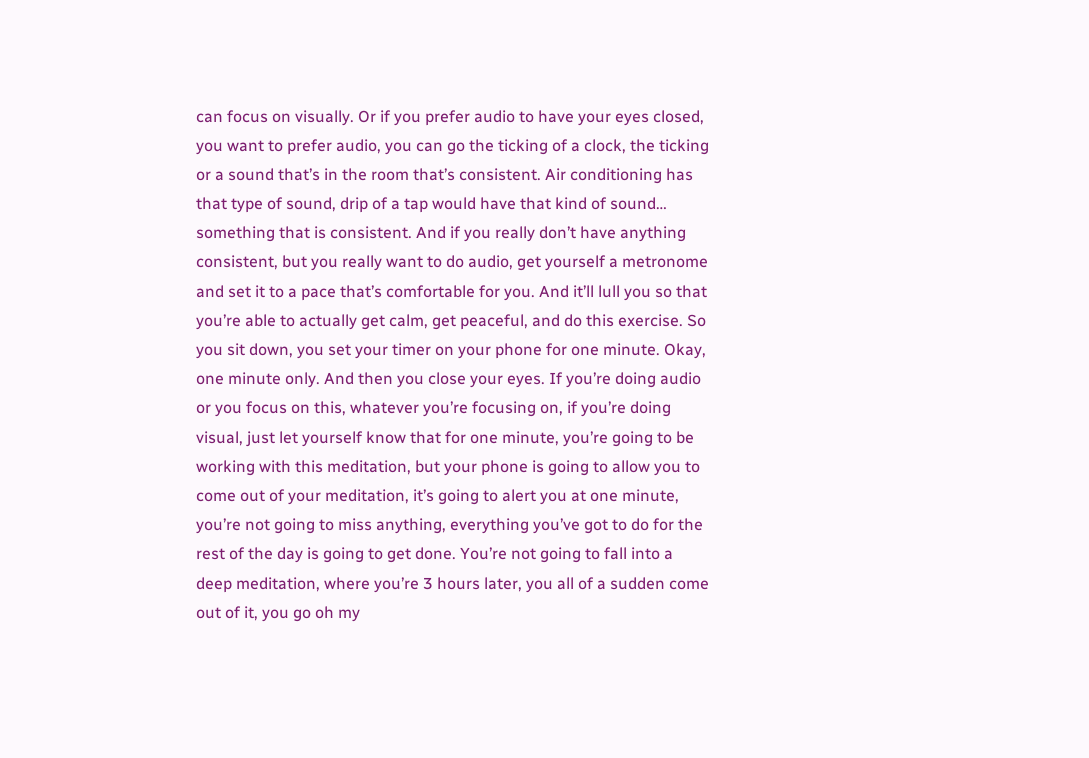can focus on visually. Or if you prefer audio to have your eyes closed, you want to prefer audio, you can go the ticking of a clock, the ticking or a sound that’s in the room that’s consistent. Air conditioning has that type of sound, drip of a tap would have that kind of sound… something that is consistent. And if you really don’t have anything consistent, but you really want to do audio, get yourself a metronome and set it to a pace that’s comfortable for you. And it’ll lull you so that you’re able to actually get calm, get peaceful, and do this exercise. So you sit down, you set your timer on your phone for one minute. Okay, one minute only. And then you close your eyes. If you’re doing audio or you focus on this, whatever you’re focusing on, if you’re doing visual, just let yourself know that for one minute, you’re going to be working with this meditation, but your phone is going to allow you to come out of your meditation, it’s going to alert you at one minute, you’re not going to miss anything, everything you’ve got to do for the rest of the day is going to get done. You’re not going to fall into a deep meditation, where you’re 3 hours later, you all of a sudden come out of it, you go oh my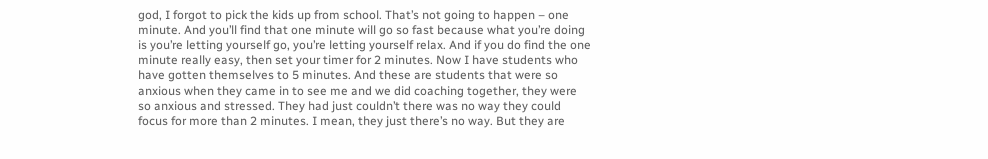god, I forgot to pick the kids up from school. That’s not going to happen – one minute. And you’ll find that one minute will go so fast because what you’re doing is you’re letting yourself go, you’re letting yourself relax. And if you do find the one minute really easy, then set your timer for 2 minutes. Now I have students who have gotten themselves to 5 minutes. And these are students that were so anxious when they came in to see me and we did coaching together, they were so anxious and stressed. They had just couldn’t there was no way they could focus for more than 2 minutes. I mean, they just there’s no way. But they are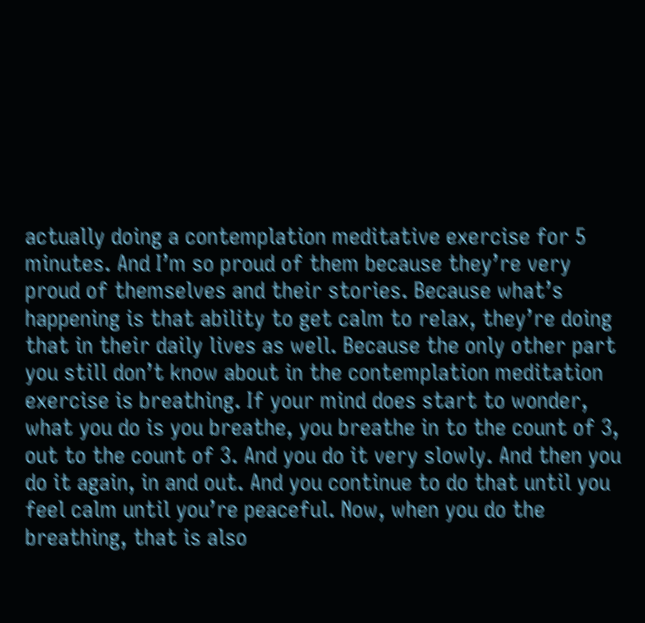actually doing a contemplation meditative exercise for 5 minutes. And I’m so proud of them because they’re very proud of themselves and their stories. Because what’s happening is that ability to get calm to relax, they’re doing that in their daily lives as well. Because the only other part you still don’t know about in the contemplation meditation exercise is breathing. If your mind does start to wonder, what you do is you breathe, you breathe in to the count of 3, out to the count of 3. And you do it very slowly. And then you do it again, in and out. And you continue to do that until you feel calm until you’re peaceful. Now, when you do the breathing, that is also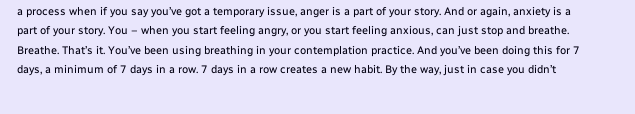a process when if you say you’ve got a temporary issue, anger is a part of your story. And or again, anxiety is a part of your story. You – when you start feeling angry, or you start feeling anxious, can just stop and breathe. Breathe. That’s it. You’ve been using breathing in your contemplation practice. And you’ve been doing this for 7 days, a minimum of 7 days in a row. 7 days in a row creates a new habit. By the way, just in case you didn’t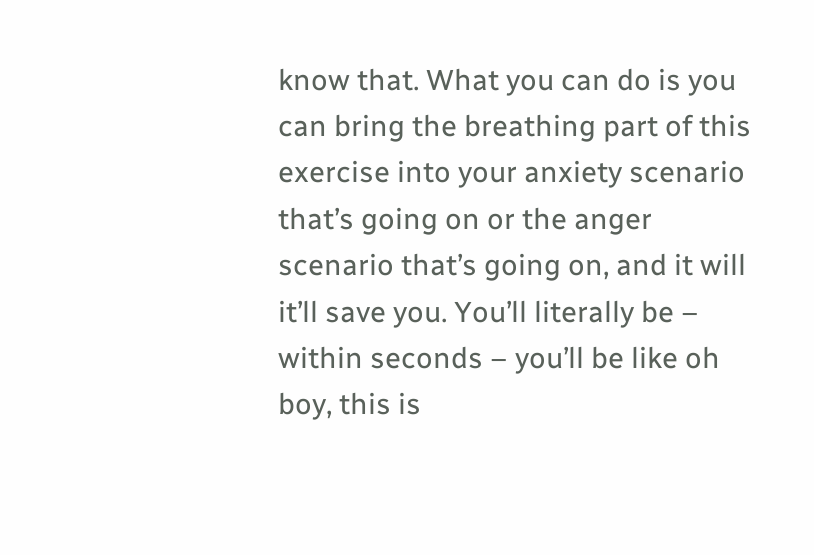know that. What you can do is you can bring the breathing part of this exercise into your anxiety scenario that’s going on or the anger scenario that’s going on, and it will it’ll save you. You’ll literally be – within seconds – you’ll be like oh boy, this is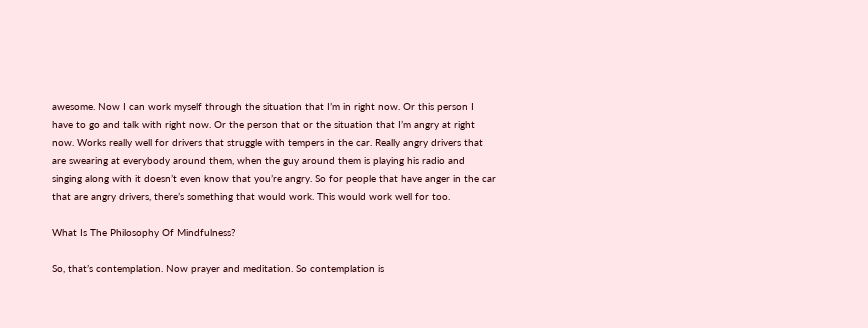awesome. Now I can work myself through the situation that I’m in right now. Or this person I have to go and talk with right now. Or the person that or the situation that I’m angry at right now. Works really well for drivers that struggle with tempers in the car. Really angry drivers that are swearing at everybody around them, when the guy around them is playing his radio and singing along with it doesn’t even know that you’re angry. So for people that have anger in the car that are angry drivers, there’s something that would work. This would work well for too.

What Is The Philosophy Of Mindfulness?

So, that’s contemplation. Now prayer and meditation. So contemplation is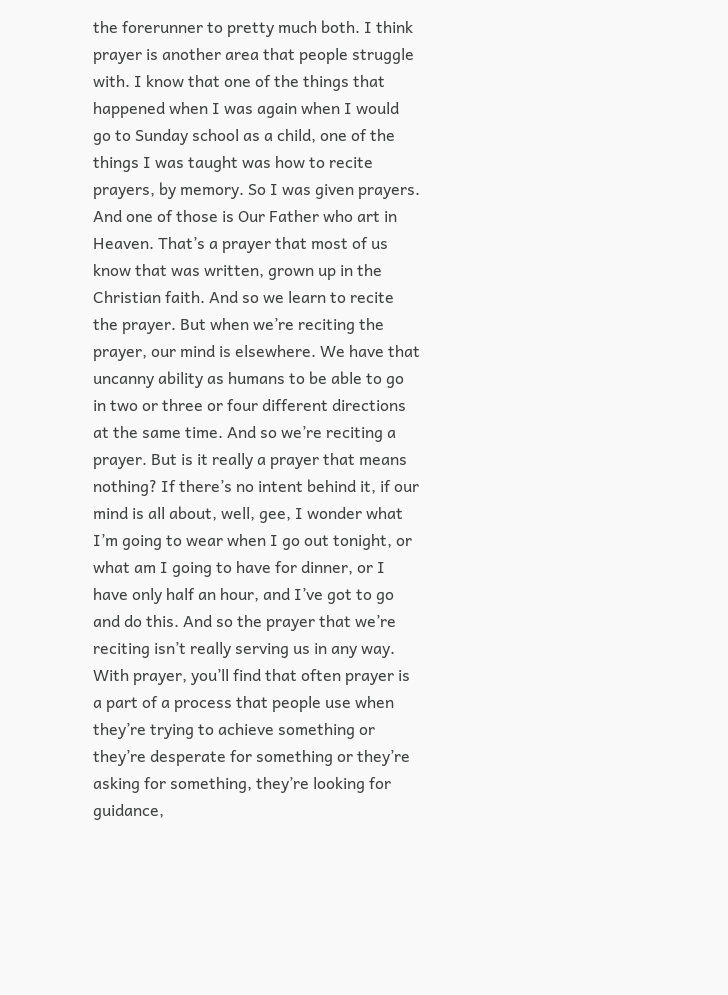the forerunner to pretty much both. I think prayer is another area that people struggle with. I know that one of the things that happened when I was again when I would go to Sunday school as a child, one of the things I was taught was how to recite prayers, by memory. So I was given prayers. And one of those is Our Father who art in Heaven. That’s a prayer that most of us know that was written, grown up in the Christian faith. And so we learn to recite the prayer. But when we’re reciting the prayer, our mind is elsewhere. We have that uncanny ability as humans to be able to go in two or three or four different directions at the same time. And so we’re reciting a prayer. But is it really a prayer that means nothing? If there’s no intent behind it, if our mind is all about, well, gee, I wonder what I’m going to wear when I go out tonight, or what am I going to have for dinner, or I have only half an hour, and I’ve got to go and do this. And so the prayer that we’re reciting isn’t really serving us in any way. With prayer, you’ll find that often prayer is a part of a process that people use when they’re trying to achieve something or they’re desperate for something or they’re asking for something, they’re looking for guidance,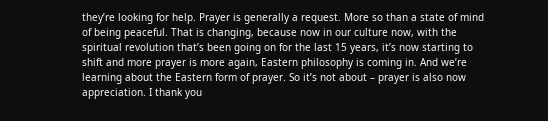they’re looking for help. Prayer is generally a request. More so than a state of mind of being peaceful. That is changing, because now in our culture now, with the spiritual revolution that’s been going on for the last 15 years, it’s now starting to shift and more prayer is more again, Eastern philosophy is coming in. And we’re learning about the Eastern form of prayer. So it’s not about – prayer is also now appreciation. I thank you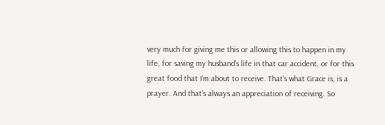very much for giving me this or allowing this to happen in my life, for saving my husband’s life in that car accident, or for this great food that I’m about to receive. That’s what Grace is, is a prayer. And that’s always an appreciation of receiving. So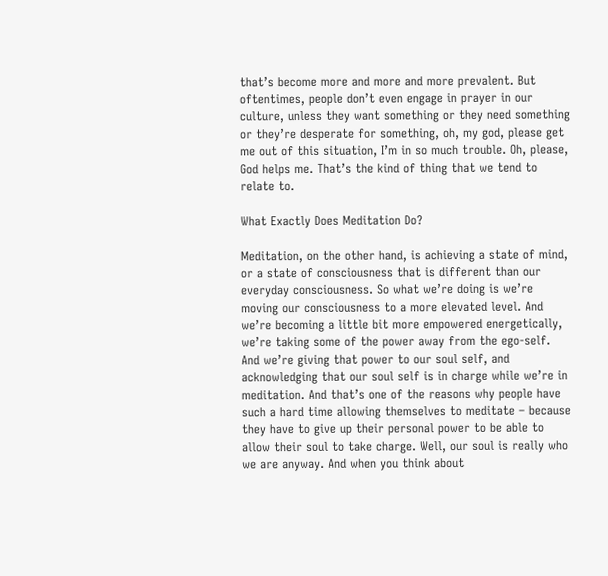that’s become more and more and more prevalent. But oftentimes, people don’t even engage in prayer in our culture, unless they want something or they need something or they’re desperate for something, oh, my god, please get me out of this situation, I’m in so much trouble. Oh, please, God helps me. That’s the kind of thing that we tend to relate to.

What Exactly Does Meditation Do?

Meditation, on the other hand, is achieving a state of mind, or a state of consciousness that is different than our everyday consciousness. So what we’re doing is we’re moving our consciousness to a more elevated level. And we’re becoming a little bit more empowered energetically, we’re taking some of the power away from the ego-self. And we’re giving that power to our soul self, and acknowledging that our soul self is in charge while we’re in meditation. And that’s one of the reasons why people have such a hard time allowing themselves to meditate – because they have to give up their personal power to be able to allow their soul to take charge. Well, our soul is really who we are anyway. And when you think about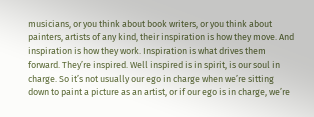musicians, or you think about book writers, or you think about painters, artists of any kind, their inspiration is how they move. And inspiration is how they work. Inspiration is what drives them forward. They’re inspired. Well inspired is in spirit, is our soul in charge. So it’s not usually our ego in charge when we’re sitting down to paint a picture as an artist, or if our ego is in charge, we’re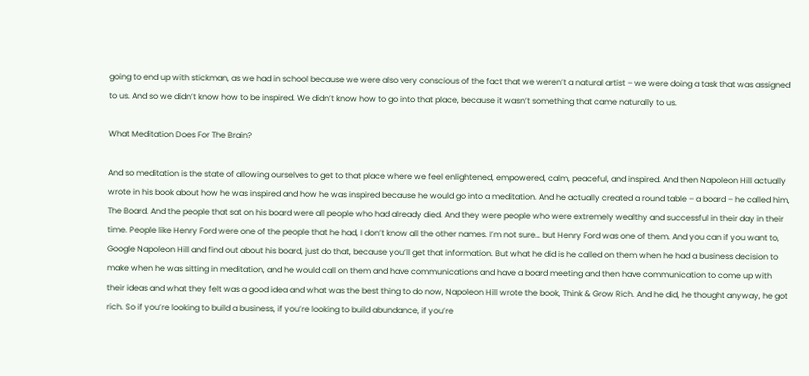going to end up with stickman, as we had in school because we were also very conscious of the fact that we weren’t a natural artist – we were doing a task that was assigned to us. And so we didn’t know how to be inspired. We didn’t know how to go into that place, because it wasn’t something that came naturally to us.

What Meditation Does For The Brain?

And so meditation is the state of allowing ourselves to get to that place where we feel enlightened, empowered, calm, peaceful, and inspired. And then Napoleon Hill actually wrote in his book about how he was inspired and how he was inspired because he would go into a meditation. And he actually created a round table – a board – he called him, The Board. And the people that sat on his board were all people who had already died. And they were people who were extremely wealthy and successful in their day in their time. People like Henry Ford were one of the people that he had, I don’t know all the other names. I’m not sure… but Henry Ford was one of them. And you can if you want to, Google Napoleon Hill and find out about his board, just do that, because you’ll get that information. But what he did is he called on them when he had a business decision to make when he was sitting in meditation, and he would call on them and have communications and have a board meeting and then have communication to come up with their ideas and what they felt was a good idea and what was the best thing to do now, Napoleon Hill wrote the book, Think & Grow Rich. And he did, he thought anyway, he got rich. So if you’re looking to build a business, if you’re looking to build abundance, if you’re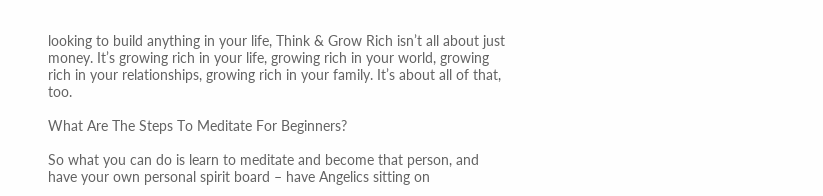looking to build anything in your life, Think & Grow Rich isn’t all about just money. It’s growing rich in your life, growing rich in your world, growing rich in your relationships, growing rich in your family. It’s about all of that, too.

What Are The Steps To Meditate For Beginners?

So what you can do is learn to meditate and become that person, and have your own personal spirit board – have Angelics sitting on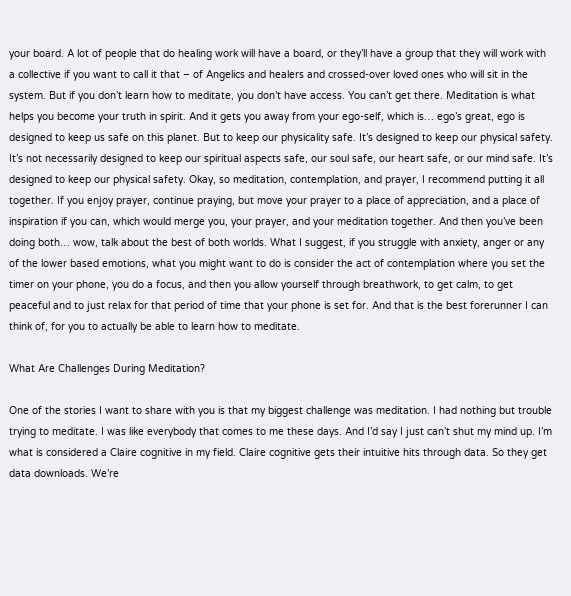your board. A lot of people that do healing work will have a board, or they’ll have a group that they will work with a collective if you want to call it that – of Angelics and healers and crossed-over loved ones who will sit in the system. But if you don’t learn how to meditate, you don’t have access. You can’t get there. Meditation is what helps you become your truth in spirit. And it gets you away from your ego-self, which is… ego’s great, ego is designed to keep us safe on this planet. But to keep our physicality safe. It’s designed to keep our physical safety. It’s not necessarily designed to keep our spiritual aspects safe, our soul safe, our heart safe, or our mind safe. It’s designed to keep our physical safety. Okay, so meditation, contemplation, and prayer, I recommend putting it all together. If you enjoy prayer, continue praying, but move your prayer to a place of appreciation, and a place of inspiration if you can, which would merge you, your prayer, and your meditation together. And then you’ve been doing both… wow, talk about the best of both worlds. What I suggest, if you struggle with anxiety, anger or any of the lower based emotions, what you might want to do is consider the act of contemplation where you set the timer on your phone, you do a focus, and then you allow yourself through breathwork, to get calm, to get peaceful and to just relax for that period of time that your phone is set for. And that is the best forerunner I can think of, for you to actually be able to learn how to meditate.

What Are Challenges During Meditation?

One of the stories I want to share with you is that my biggest challenge was meditation. I had nothing but trouble trying to meditate. I was like everybody that comes to me these days. And I’d say I just can’t shut my mind up. I’m what is considered a Claire cognitive in my field. Claire cognitive gets their intuitive hits through data. So they get data downloads. We’re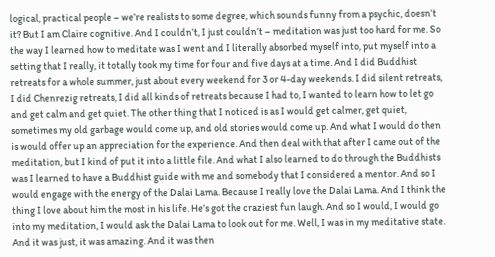logical, practical people – we’re realists to some degree, which sounds funny from a psychic, doesn’t it? But I am Claire cognitive. And I couldn’t, I just couldn’t – meditation was just too hard for me. So the way I learned how to meditate was I went and I literally absorbed myself into, put myself into a setting that I really, it totally took my time for four and five days at a time. And I did Buddhist retreats for a whole summer, just about every weekend for 3 or 4-day weekends. I did silent retreats, I did Chenrezig retreats, I did all kinds of retreats because I had to, I wanted to learn how to let go and get calm and get quiet. The other thing that I noticed is as I would get calmer, get quiet, sometimes my old garbage would come up, and old stories would come up. And what I would do then is would offer up an appreciation for the experience. And then deal with that after I came out of the meditation, but I kind of put it into a little file. And what I also learned to do through the Buddhists was I learned to have a Buddhist guide with me and somebody that I considered a mentor. And so I would engage with the energy of the Dalai Lama. Because I really love the Dalai Lama. And I think the thing I love about him the most in his life. He’s got the craziest fun laugh. And so I would, I would go into my meditation, I would ask the Dalai Lama to look out for me. Well, I was in my meditative state. And it was just, it was amazing. And it was then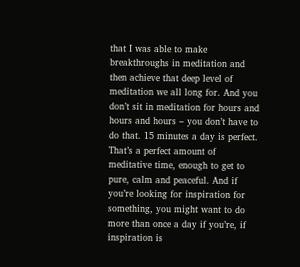that I was able to make breakthroughs in meditation and then achieve that deep level of meditation we all long for. And you don’t sit in meditation for hours and hours and hours – you don’t have to do that. 15 minutes a day is perfect. That’s a perfect amount of meditative time, enough to get to pure, calm and peaceful. And if you’re looking for inspiration for something, you might want to do more than once a day if you’re, if inspiration is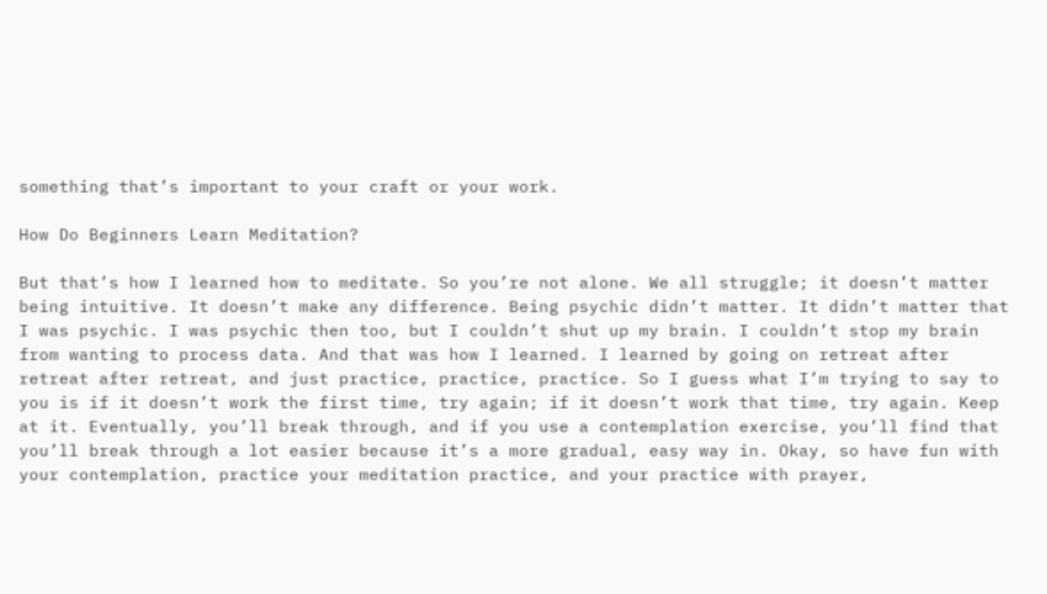something that’s important to your craft or your work.

How Do Beginners Learn Meditation?

But that’s how I learned how to meditate. So you’re not alone. We all struggle; it doesn’t matter being intuitive. It doesn’t make any difference. Being psychic didn’t matter. It didn’t matter that I was psychic. I was psychic then too, but I couldn’t shut up my brain. I couldn’t stop my brain from wanting to process data. And that was how I learned. I learned by going on retreat after retreat after retreat, and just practice, practice, practice. So I guess what I’m trying to say to you is if it doesn’t work the first time, try again; if it doesn’t work that time, try again. Keep at it. Eventually, you’ll break through, and if you use a contemplation exercise, you’ll find that you’ll break through a lot easier because it’s a more gradual, easy way in. Okay, so have fun with your contemplation, practice your meditation practice, and your practice with prayer,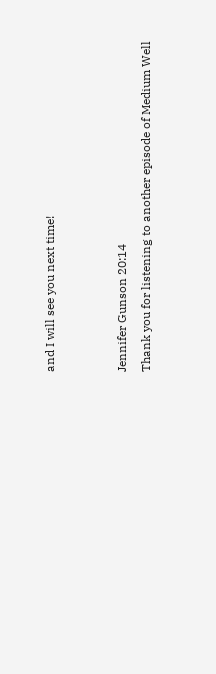and I will see you next time!


Jennifer Gunson 20:14
Thank you for listening to another episode of Medium Well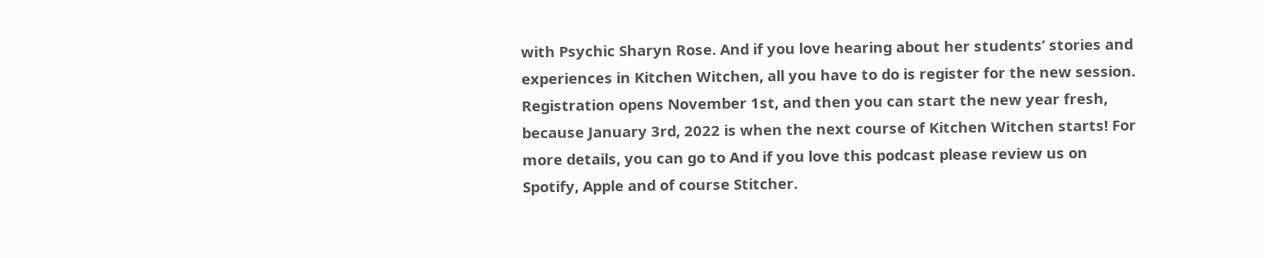with Psychic Sharyn Rose. And if you love hearing about her students’ stories and experiences in Kitchen Witchen, all you have to do is register for the new session. Registration opens November 1st, and then you can start the new year fresh, because January 3rd, 2022 is when the next course of Kitchen Witchen starts! For more details, you can go to And if you love this podcast please review us on Spotify, Apple and of course Stitcher.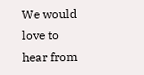We would love to hear from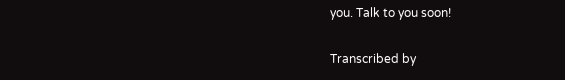you. Talk to you soon!

Transcribed by